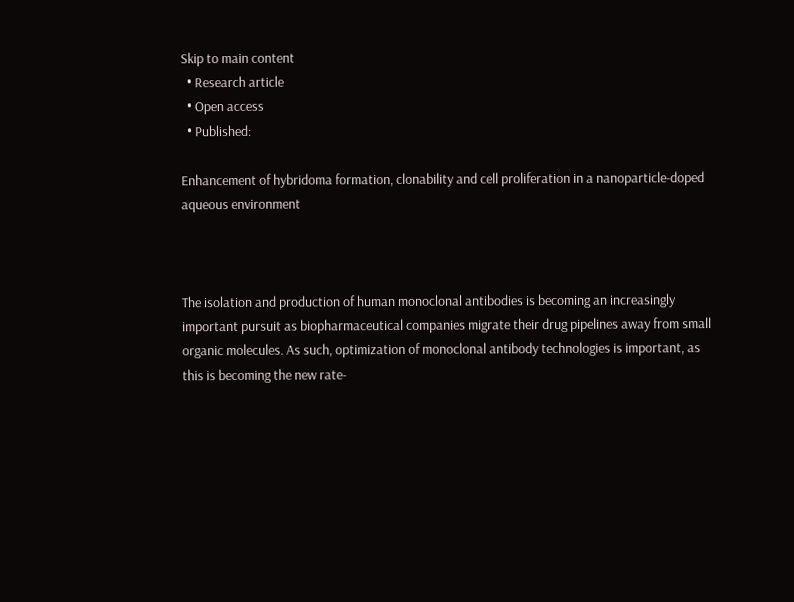Skip to main content
  • Research article
  • Open access
  • Published:

Enhancement of hybridoma formation, clonability and cell proliferation in a nanoparticle-doped aqueous environment



The isolation and production of human monoclonal antibodies is becoming an increasingly important pursuit as biopharmaceutical companies migrate their drug pipelines away from small organic molecules. As such, optimization of monoclonal antibody technologies is important, as this is becoming the new rate-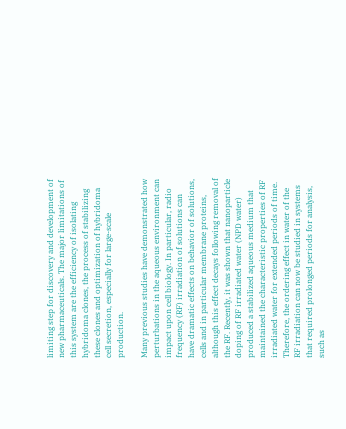limiting step for discovery and development of new pharmaceuticals. The major limitations of this system are the efficiency of isolating hybridoma clones, the process of stabilizing these clones and optimization of hybridoma cell secretion, especially for large-scale production.

Many previous studies have demonstrated how perturbations in the aqueous environment can impact upon cell biology. In particular, radio frequency (RF) irradiation of solutions can have dramatic effects on behavior of solutions, cells and in particular membrane proteins, although this effect decays following removal of the RF. Recently, it was shown that nanoparticle doping of RF irradiated water (NPD water) produced a stabilized aqueous medium that maintained the characteristic properties of RF irradiated water for extended periods of time. Therefore, the ordering effect in water of the RF irradiation can now be studied in systems that required prolonged periods for analysis, such as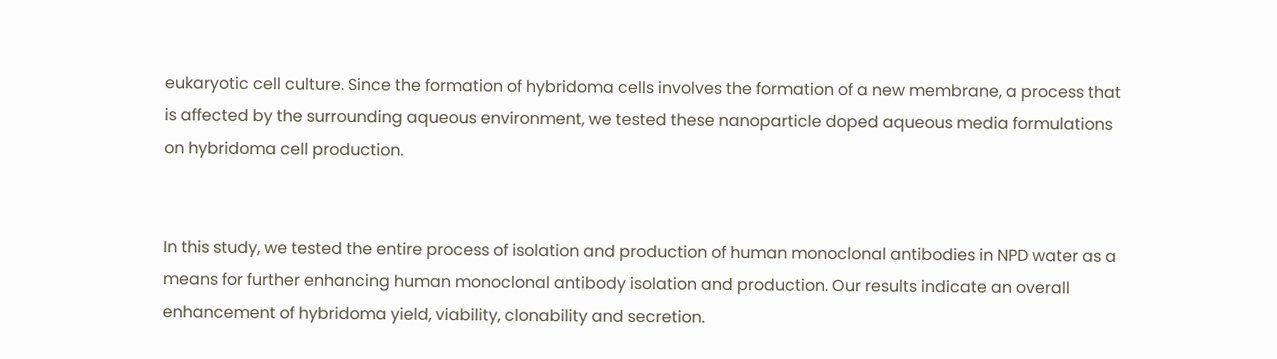eukaryotic cell culture. Since the formation of hybridoma cells involves the formation of a new membrane, a process that is affected by the surrounding aqueous environment, we tested these nanoparticle doped aqueous media formulations on hybridoma cell production.


In this study, we tested the entire process of isolation and production of human monoclonal antibodies in NPD water as a means for further enhancing human monoclonal antibody isolation and production. Our results indicate an overall enhancement of hybridoma yield, viability, clonability and secretion.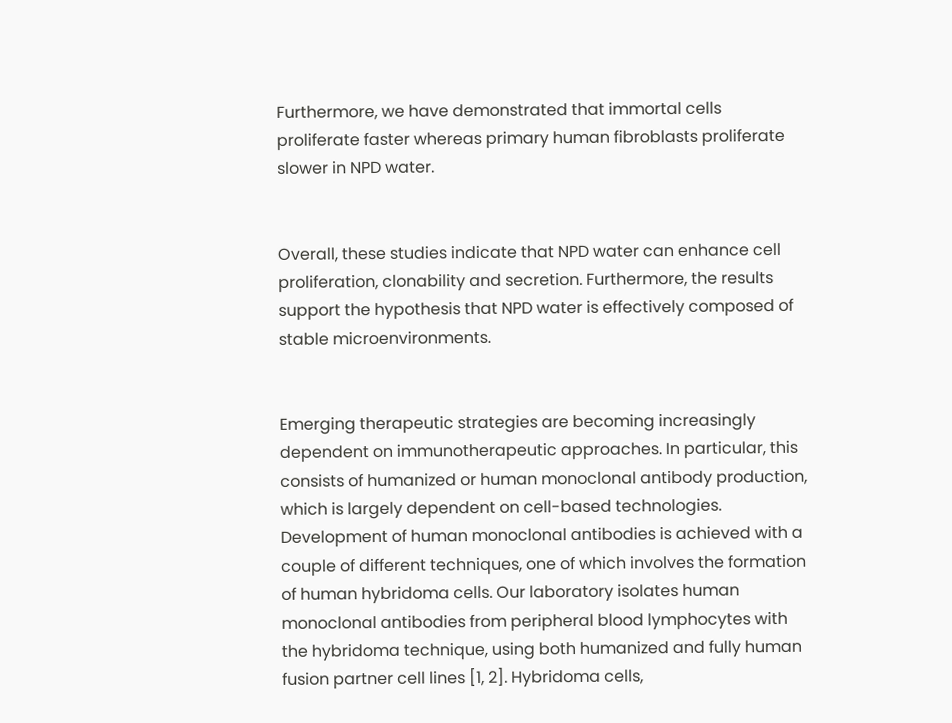Furthermore, we have demonstrated that immortal cells proliferate faster whereas primary human fibroblasts proliferate slower in NPD water.


Overall, these studies indicate that NPD water can enhance cell proliferation, clonability and secretion. Furthermore, the results support the hypothesis that NPD water is effectively composed of stable microenvironments.


Emerging therapeutic strategies are becoming increasingly dependent on immunotherapeutic approaches. In particular, this consists of humanized or human monoclonal antibody production, which is largely dependent on cell-based technologies. Development of human monoclonal antibodies is achieved with a couple of different techniques, one of which involves the formation of human hybridoma cells. Our laboratory isolates human monoclonal antibodies from peripheral blood lymphocytes with the hybridoma technique, using both humanized and fully human fusion partner cell lines [1, 2]. Hybridoma cells,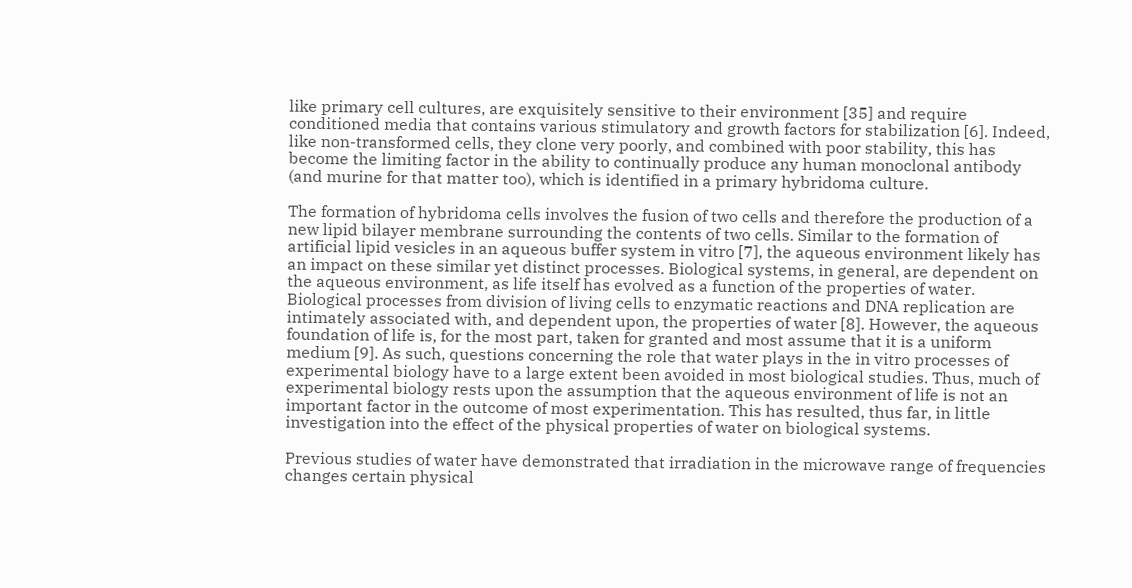like primary cell cultures, are exquisitely sensitive to their environment [35] and require conditioned media that contains various stimulatory and growth factors for stabilization [6]. Indeed, like non-transformed cells, they clone very poorly, and combined with poor stability, this has become the limiting factor in the ability to continually produce any human monoclonal antibody (and murine for that matter too), which is identified in a primary hybridoma culture.

The formation of hybridoma cells involves the fusion of two cells and therefore the production of a new lipid bilayer membrane surrounding the contents of two cells. Similar to the formation of artificial lipid vesicles in an aqueous buffer system in vitro [7], the aqueous environment likely has an impact on these similar yet distinct processes. Biological systems, in general, are dependent on the aqueous environment, as life itself has evolved as a function of the properties of water. Biological processes from division of living cells to enzymatic reactions and DNA replication are intimately associated with, and dependent upon, the properties of water [8]. However, the aqueous foundation of life is, for the most part, taken for granted and most assume that it is a uniform medium [9]. As such, questions concerning the role that water plays in the in vitro processes of experimental biology have to a large extent been avoided in most biological studies. Thus, much of experimental biology rests upon the assumption that the aqueous environment of life is not an important factor in the outcome of most experimentation. This has resulted, thus far, in little investigation into the effect of the physical properties of water on biological systems.

Previous studies of water have demonstrated that irradiation in the microwave range of frequencies changes certain physical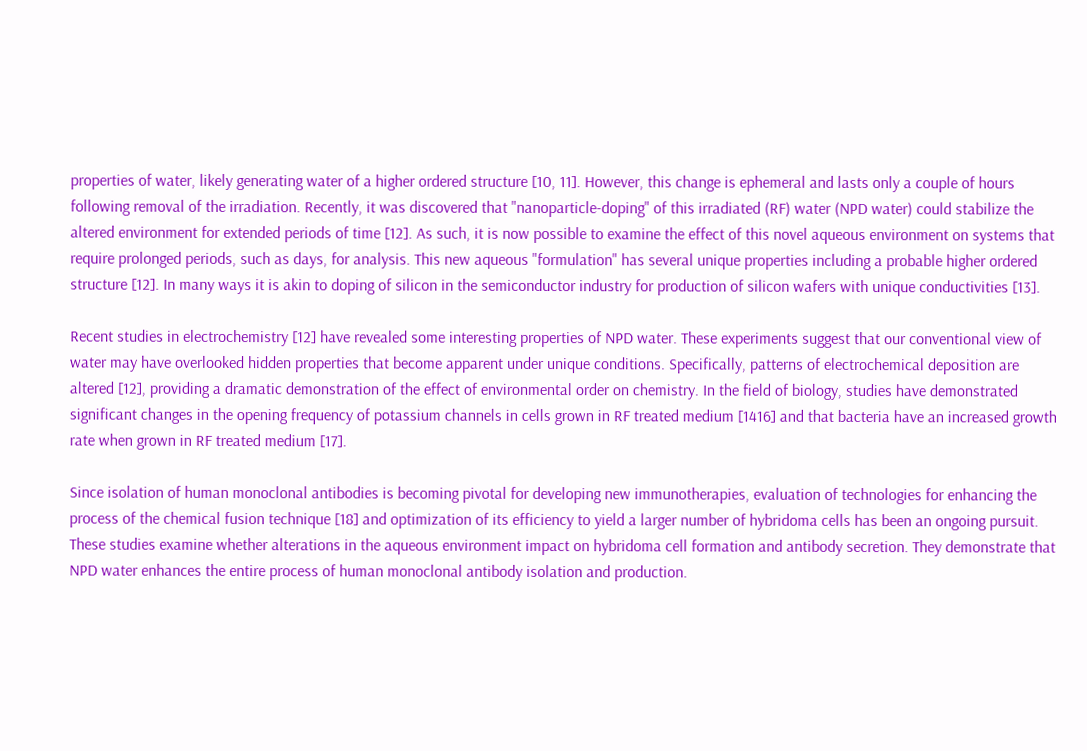properties of water, likely generating water of a higher ordered structure [10, 11]. However, this change is ephemeral and lasts only a couple of hours following removal of the irradiation. Recently, it was discovered that "nanoparticle-doping" of this irradiated (RF) water (NPD water) could stabilize the altered environment for extended periods of time [12]. As such, it is now possible to examine the effect of this novel aqueous environment on systems that require prolonged periods, such as days, for analysis. This new aqueous "formulation" has several unique properties including a probable higher ordered structure [12]. In many ways it is akin to doping of silicon in the semiconductor industry for production of silicon wafers with unique conductivities [13].

Recent studies in electrochemistry [12] have revealed some interesting properties of NPD water. These experiments suggest that our conventional view of water may have overlooked hidden properties that become apparent under unique conditions. Specifically, patterns of electrochemical deposition are altered [12], providing a dramatic demonstration of the effect of environmental order on chemistry. In the field of biology, studies have demonstrated significant changes in the opening frequency of potassium channels in cells grown in RF treated medium [1416] and that bacteria have an increased growth rate when grown in RF treated medium [17].

Since isolation of human monoclonal antibodies is becoming pivotal for developing new immunotherapies, evaluation of technologies for enhancing the process of the chemical fusion technique [18] and optimization of its efficiency to yield a larger number of hybridoma cells has been an ongoing pursuit. These studies examine whether alterations in the aqueous environment impact on hybridoma cell formation and antibody secretion. They demonstrate that NPD water enhances the entire process of human monoclonal antibody isolation and production.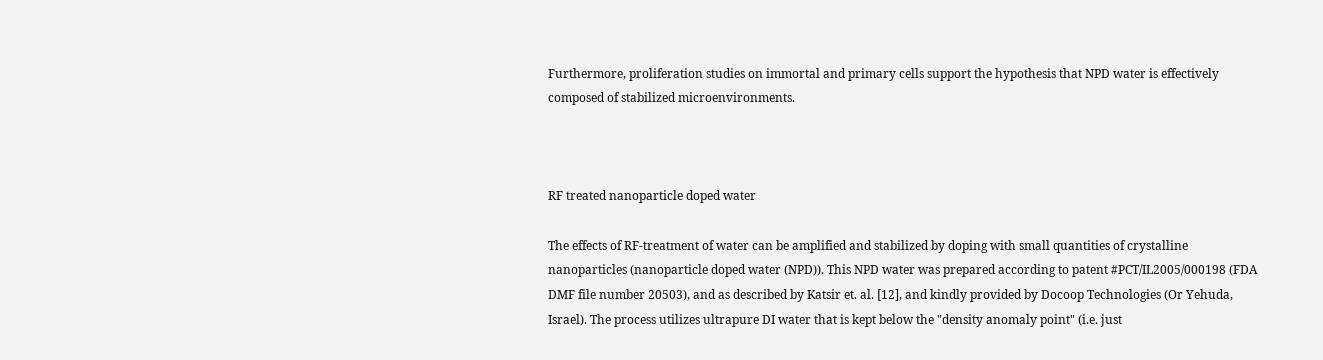Furthermore, proliferation studies on immortal and primary cells support the hypothesis that NPD water is effectively composed of stabilized microenvironments.



RF treated nanoparticle doped water

The effects of RF-treatment of water can be amplified and stabilized by doping with small quantities of crystalline nanoparticles (nanoparticle doped water (NPD)). This NPD water was prepared according to patent #PCT/IL2005/000198 (FDA DMF file number 20503), and as described by Katsir et. al. [12], and kindly provided by Docoop Technologies (Or Yehuda, Israel). The process utilizes ultrapure DI water that is kept below the "density anomaly point" (i.e. just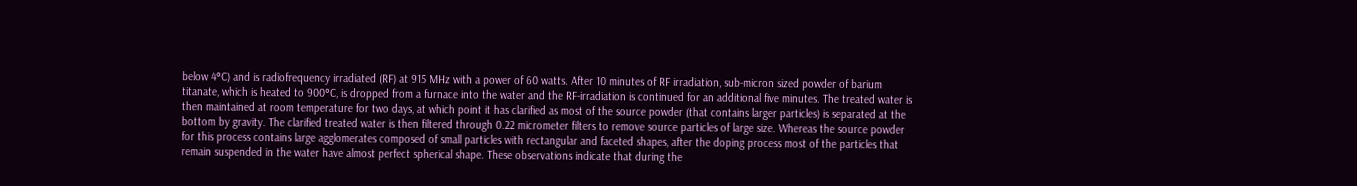below 4°C) and is radiofrequency irradiated (RF) at 915 MHz with a power of 60 watts. After 10 minutes of RF irradiation, sub-micron sized powder of barium titanate, which is heated to 900°C, is dropped from a furnace into the water and the RF-irradiation is continued for an additional five minutes. The treated water is then maintained at room temperature for two days, at which point it has clarified as most of the source powder (that contains larger particles) is separated at the bottom by gravity. The clarified treated water is then filtered through 0.22 micrometer filters to remove source particles of large size. Whereas the source powder for this process contains large agglomerates composed of small particles with rectangular and faceted shapes, after the doping process most of the particles that remain suspended in the water have almost perfect spherical shape. These observations indicate that during the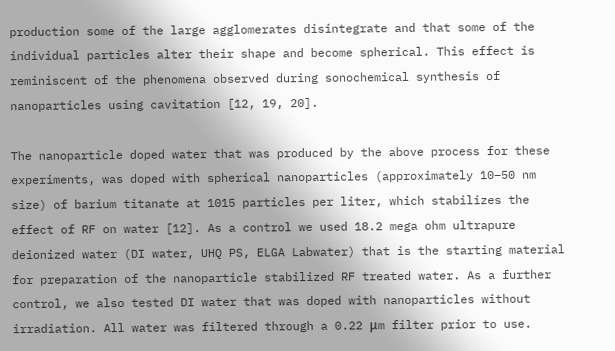production some of the large agglomerates disintegrate and that some of the individual particles alter their shape and become spherical. This effect is reminiscent of the phenomena observed during sonochemical synthesis of nanoparticles using cavitation [12, 19, 20].

The nanoparticle doped water that was produced by the above process for these experiments, was doped with spherical nanoparticles (approximately 10–50 nm size) of barium titanate at 1015 particles per liter, which stabilizes the effect of RF on water [12]. As a control we used 18.2 mega ohm ultrapure deionized water (DI water, UHQ PS, ELGA Labwater) that is the starting material for preparation of the nanoparticle stabilized RF treated water. As a further control, we also tested DI water that was doped with nanoparticles without irradiation. All water was filtered through a 0.22 μm filter prior to use.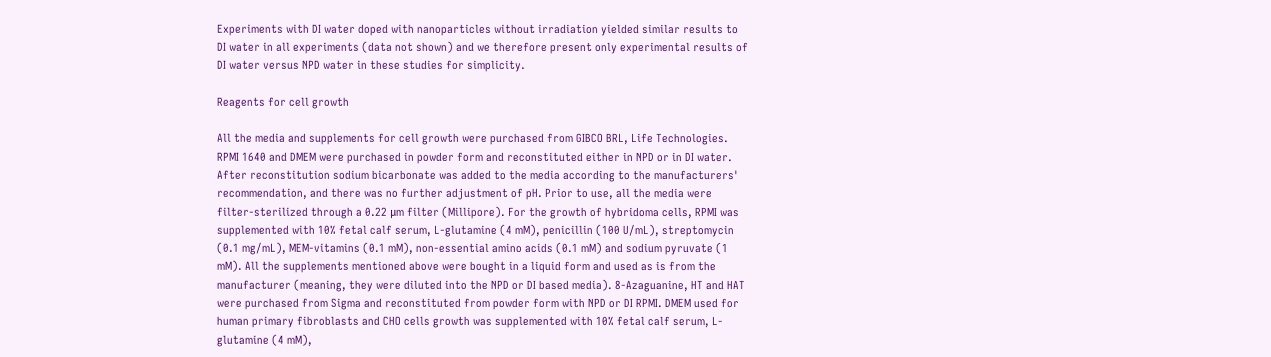Experiments with DI water doped with nanoparticles without irradiation yielded similar results to DI water in all experiments (data not shown) and we therefore present only experimental results of DI water versus NPD water in these studies for simplicity.

Reagents for cell growth

All the media and supplements for cell growth were purchased from GIBCO BRL, Life Technologies. RPMI 1640 and DMEM were purchased in powder form and reconstituted either in NPD or in DI water. After reconstitution sodium bicarbonate was added to the media according to the manufacturers' recommendation, and there was no further adjustment of pH. Prior to use, all the media were filter-sterilized through a 0.22 μm filter (Millipore). For the growth of hybridoma cells, RPMI was supplemented with 10% fetal calf serum, L-glutamine (4 mM), penicillin (100 U/mL), streptomycin (0.1 mg/mL), MEM-vitamins (0.1 mM), non-essential amino acids (0.1 mM) and sodium pyruvate (1 mM). All the supplements mentioned above were bought in a liquid form and used as is from the manufacturer (meaning, they were diluted into the NPD or DI based media). 8-Azaguanine, HT and HAT were purchased from Sigma and reconstituted from powder form with NPD or DI RPMI. DMEM used for human primary fibroblasts and CHO cells growth was supplemented with 10% fetal calf serum, L-glutamine (4 mM),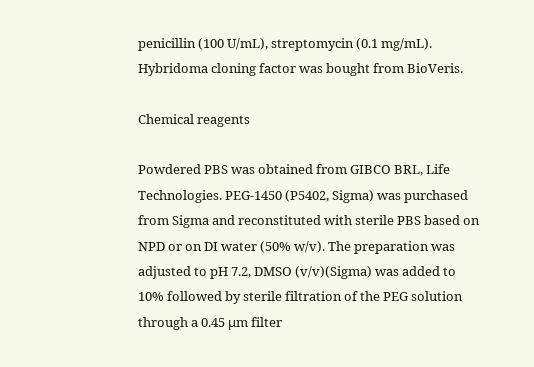penicillin (100 U/mL), streptomycin (0.1 mg/mL). Hybridoma cloning factor was bought from BioVeris.

Chemical reagents

Powdered PBS was obtained from GIBCO BRL, Life Technologies. PEG-1450 (P5402, Sigma) was purchased from Sigma and reconstituted with sterile PBS based on NPD or on DI water (50% w/v). The preparation was adjusted to pH 7.2, DMSO (v/v)(Sigma) was added to 10% followed by sterile filtration of the PEG solution through a 0.45 μm filter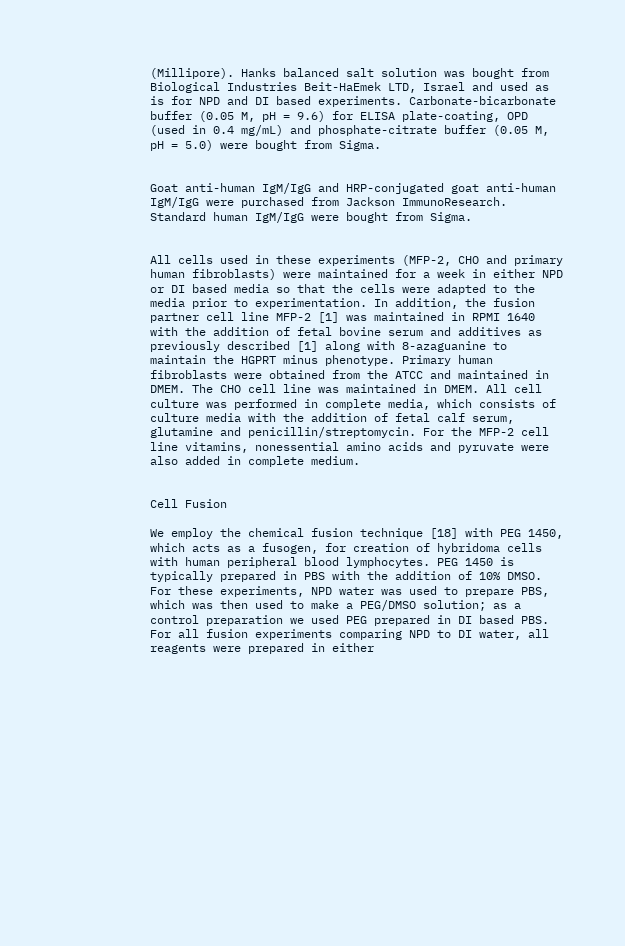(Millipore). Hanks balanced salt solution was bought from Biological Industries Beit-HaEmek LTD, Israel and used as is for NPD and DI based experiments. Carbonate-bicarbonate buffer (0.05 M, pH = 9.6) for ELISA plate-coating, OPD (used in 0.4 mg/mL) and phosphate-citrate buffer (0.05 M, pH = 5.0) were bought from Sigma.


Goat anti-human IgM/IgG and HRP-conjugated goat anti-human IgM/IgG were purchased from Jackson ImmunoResearch. Standard human IgM/IgG were bought from Sigma.


All cells used in these experiments (MFP-2, CHO and primary human fibroblasts) were maintained for a week in either NPD or DI based media so that the cells were adapted to the media prior to experimentation. In addition, the fusion partner cell line MFP-2 [1] was maintained in RPMI 1640 with the addition of fetal bovine serum and additives as previously described [1] along with 8-azaguanine to maintain the HGPRT minus phenotype. Primary human fibroblasts were obtained from the ATCC and maintained in DMEM. The CHO cell line was maintained in DMEM. All cell culture was performed in complete media, which consists of culture media with the addition of fetal calf serum, glutamine and penicillin/streptomycin. For the MFP-2 cell line vitamins, nonessential amino acids and pyruvate were also added in complete medium.


Cell Fusion

We employ the chemical fusion technique [18] with PEG 1450, which acts as a fusogen, for creation of hybridoma cells with human peripheral blood lymphocytes. PEG 1450 is typically prepared in PBS with the addition of 10% DMSO. For these experiments, NPD water was used to prepare PBS, which was then used to make a PEG/DMSO solution; as a control preparation we used PEG prepared in DI based PBS. For all fusion experiments comparing NPD to DI water, all reagents were prepared in either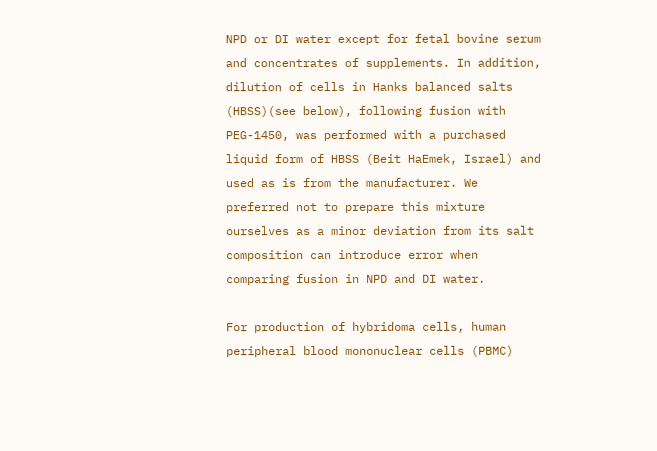NPD or DI water except for fetal bovine serum and concentrates of supplements. In addition, dilution of cells in Hanks balanced salts (HBSS)(see below), following fusion with PEG-1450, was performed with a purchased liquid form of HBSS (Beit HaEmek, Israel) and used as is from the manufacturer. We preferred not to prepare this mixture ourselves as a minor deviation from its salt composition can introduce error when comparing fusion in NPD and DI water.

For production of hybridoma cells, human peripheral blood mononuclear cells (PBMC)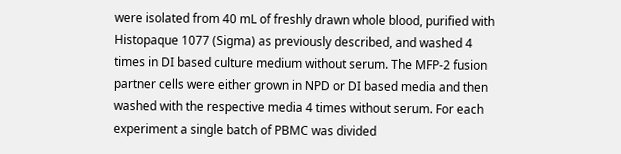were isolated from 40 mL of freshly drawn whole blood, purified with Histopaque 1077 (Sigma) as previously described, and washed 4 times in DI based culture medium without serum. The MFP-2 fusion partner cells were either grown in NPD or DI based media and then washed with the respective media 4 times without serum. For each experiment a single batch of PBMC was divided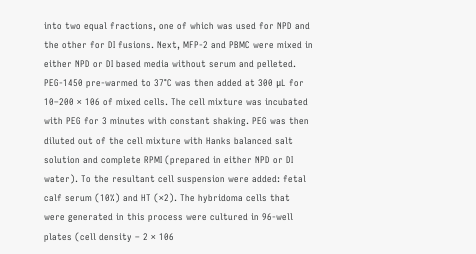into two equal fractions, one of which was used for NPD and the other for DI fusions. Next, MFP-2 and PBMC were mixed in either NPD or DI based media without serum and pelleted. PEG-1450 pre-warmed to 37°C was then added at 300 μL for 10–200 × 106 of mixed cells. The cell mixture was incubated with PEG for 3 minutes with constant shaking. PEG was then diluted out of the cell mixture with Hanks balanced salt solution and complete RPMI (prepared in either NPD or DI water). To the resultant cell suspension were added: fetal calf serum (10%) and HT (×2). The hybridoma cells that were generated in this process were cultured in 96-well plates (cell density – 2 × 106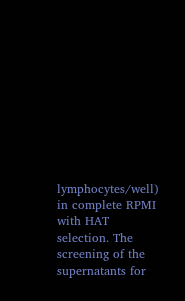lymphocytes/well) in complete RPMI with HAT selection. The screening of the supernatants for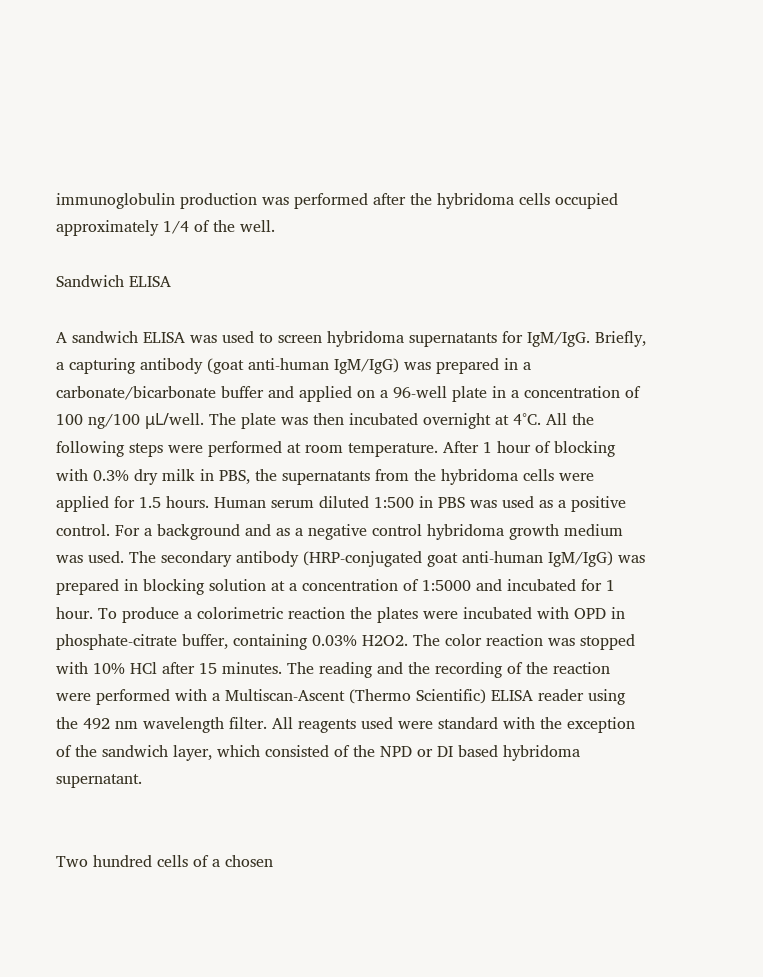immunoglobulin production was performed after the hybridoma cells occupied approximately 1/4 of the well.

Sandwich ELISA

A sandwich ELISA was used to screen hybridoma supernatants for IgM/IgG. Briefly, a capturing antibody (goat anti-human IgM/IgG) was prepared in a carbonate/bicarbonate buffer and applied on a 96-well plate in a concentration of 100 ng/100 μL/well. The plate was then incubated overnight at 4°C. All the following steps were performed at room temperature. After 1 hour of blocking with 0.3% dry milk in PBS, the supernatants from the hybridoma cells were applied for 1.5 hours. Human serum diluted 1:500 in PBS was used as a positive control. For a background and as a negative control hybridoma growth medium was used. The secondary antibody (HRP-conjugated goat anti-human IgM/IgG) was prepared in blocking solution at a concentration of 1:5000 and incubated for 1 hour. To produce a colorimetric reaction the plates were incubated with OPD in phosphate-citrate buffer, containing 0.03% H2O2. The color reaction was stopped with 10% HCl after 15 minutes. The reading and the recording of the reaction were performed with a Multiscan-Ascent (Thermo Scientific) ELISA reader using the 492 nm wavelength filter. All reagents used were standard with the exception of the sandwich layer, which consisted of the NPD or DI based hybridoma supernatant.


Two hundred cells of a chosen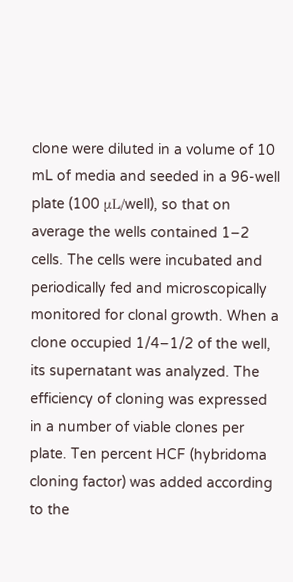clone were diluted in a volume of 10 mL of media and seeded in a 96-well plate (100 μL/well), so that on average the wells contained 1–2 cells. The cells were incubated and periodically fed and microscopically monitored for clonal growth. When a clone occupied 1/4–1/2 of the well, its supernatant was analyzed. The efficiency of cloning was expressed in a number of viable clones per plate. Ten percent HCF (hybridoma cloning factor) was added according to the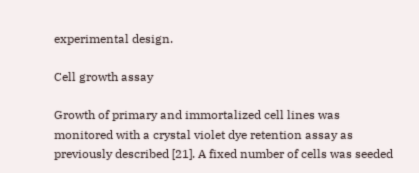experimental design.

Cell growth assay

Growth of primary and immortalized cell lines was monitored with a crystal violet dye retention assay as previously described [21]. A fixed number of cells was seeded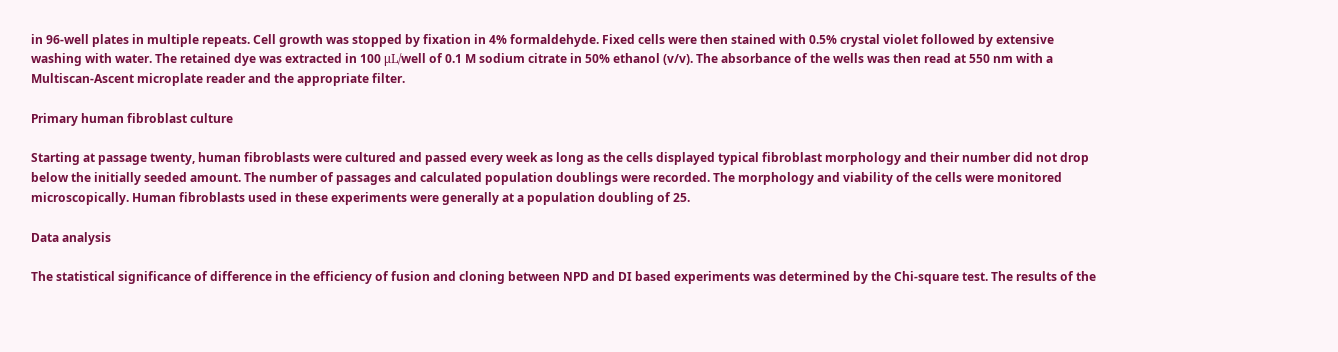in 96-well plates in multiple repeats. Cell growth was stopped by fixation in 4% formaldehyde. Fixed cells were then stained with 0.5% crystal violet followed by extensive washing with water. The retained dye was extracted in 100 μL/well of 0.1 M sodium citrate in 50% ethanol (v/v). The absorbance of the wells was then read at 550 nm with a Multiscan-Ascent microplate reader and the appropriate filter.

Primary human fibroblast culture

Starting at passage twenty, human fibroblasts were cultured and passed every week as long as the cells displayed typical fibroblast morphology and their number did not drop below the initially seeded amount. The number of passages and calculated population doublings were recorded. The morphology and viability of the cells were monitored microscopically. Human fibroblasts used in these experiments were generally at a population doubling of 25.

Data analysis

The statistical significance of difference in the efficiency of fusion and cloning between NPD and DI based experiments was determined by the Chi-square test. The results of the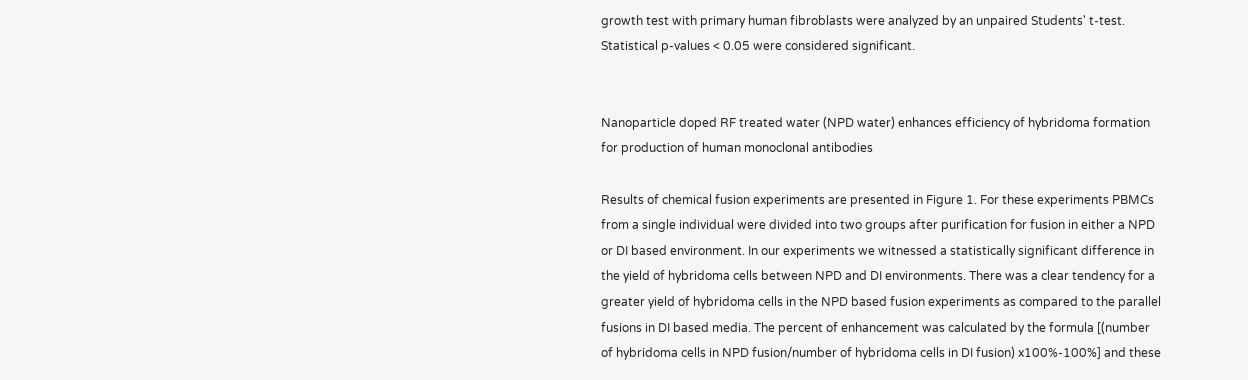growth test with primary human fibroblasts were analyzed by an unpaired Students' t-test. Statistical p-values < 0.05 were considered significant.


Nanoparticle doped RF treated water (NPD water) enhances efficiency of hybridoma formation for production of human monoclonal antibodies

Results of chemical fusion experiments are presented in Figure 1. For these experiments PBMCs from a single individual were divided into two groups after purification for fusion in either a NPD or DI based environment. In our experiments we witnessed a statistically significant difference in the yield of hybridoma cells between NPD and DI environments. There was a clear tendency for a greater yield of hybridoma cells in the NPD based fusion experiments as compared to the parallel fusions in DI based media. The percent of enhancement was calculated by the formula [(number of hybridoma cells in NPD fusion/number of hybridoma cells in DI fusion) x100%-100%] and these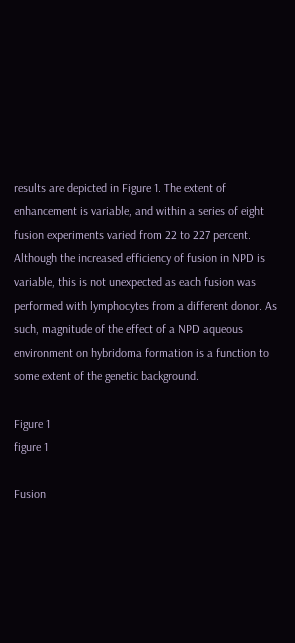results are depicted in Figure 1. The extent of enhancement is variable, and within a series of eight fusion experiments varied from 22 to 227 percent. Although the increased efficiency of fusion in NPD is variable, this is not unexpected as each fusion was performed with lymphocytes from a different donor. As such, magnitude of the effect of a NPD aqueous environment on hybridoma formation is a function to some extent of the genetic background.

Figure 1
figure 1

Fusion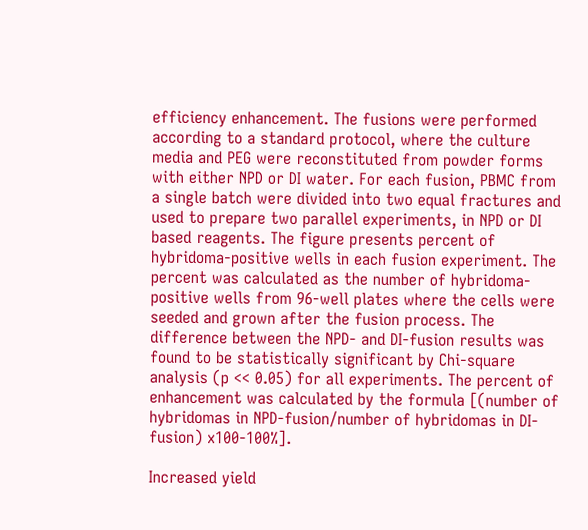efficiency enhancement. The fusions were performed according to a standard protocol, where the culture media and PEG were reconstituted from powder forms with either NPD or DI water. For each fusion, PBMC from a single batch were divided into two equal fractures and used to prepare two parallel experiments, in NPD or DI based reagents. The figure presents percent of hybridoma-positive wells in each fusion experiment. The percent was calculated as the number of hybridoma-positive wells from 96-well plates where the cells were seeded and grown after the fusion process. The difference between the NPD- and DI-fusion results was found to be statistically significant by Chi-square analysis (p << 0.05) for all experiments. The percent of enhancement was calculated by the formula [(number of hybridomas in NPD-fusion/number of hybridomas in DI-fusion) x100-100%].

Increased yield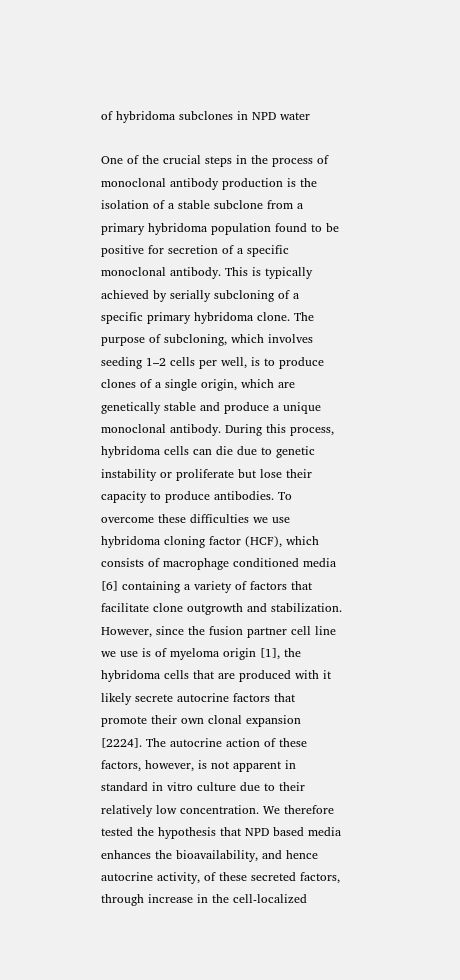of hybridoma subclones in NPD water

One of the crucial steps in the process of monoclonal antibody production is the isolation of a stable subclone from a primary hybridoma population found to be positive for secretion of a specific monoclonal antibody. This is typically achieved by serially subcloning of a specific primary hybridoma clone. The purpose of subcloning, which involves seeding 1–2 cells per well, is to produce clones of a single origin, which are genetically stable and produce a unique monoclonal antibody. During this process, hybridoma cells can die due to genetic instability or proliferate but lose their capacity to produce antibodies. To overcome these difficulties we use hybridoma cloning factor (HCF), which consists of macrophage conditioned media [6] containing a variety of factors that facilitate clone outgrowth and stabilization. However, since the fusion partner cell line we use is of myeloma origin [1], the hybridoma cells that are produced with it likely secrete autocrine factors that promote their own clonal expansion [2224]. The autocrine action of these factors, however, is not apparent in standard in vitro culture due to their relatively low concentration. We therefore tested the hypothesis that NPD based media enhances the bioavailability, and hence autocrine activity, of these secreted factors, through increase in the cell-localized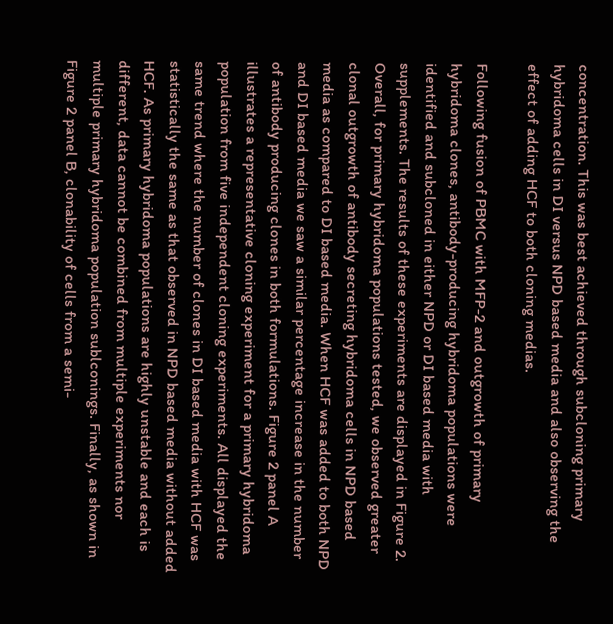concentration. This was best achieved through subcloning primary hybridoma cells in DI versus NPD based media and also observing the effect of adding HCF to both cloning medias.

Following fusion of PBMC with MFP-2 and outgrowth of primary hybridoma clones, antibody-producing hybridoma populations were identified and subcloned in either NPD or DI based media with supplements. The results of these experiments are displayed in Figure 2. Overall, for primary hybridoma populations tested, we observed greater clonal outgrowth of antibody secreting hybridoma cells in NPD based media as compared to DI based media. When HCF was added to both NPD and DI based media we saw a similar percentage increase in the number of antibody producing clones in both formulations. Figure 2 panel A illustrates a representative cloning experiment for a primary hybridoma population from five independent cloning experiments. All displayed the same trend where the number of clones in DI based media with HCF was statistically the same as that observed in NPD based media without added HCF. As primary hybridoma populations are highly unstable and each is different, data cannot be combined from multiple experiments nor multiple primary hybridoma population sublconings. Finally, as shown in Figure 2 panel B, clonability of cells from a semi-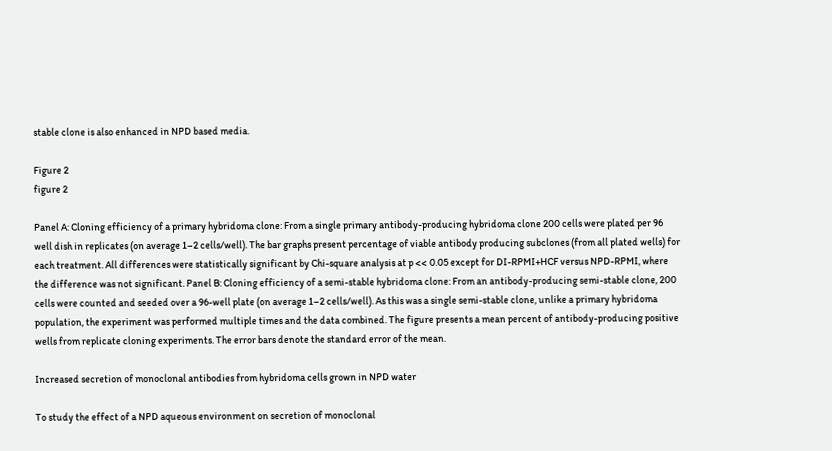stable clone is also enhanced in NPD based media.

Figure 2
figure 2

Panel A: Cloning efficiency of a primary hybridoma clone: From a single primary antibody-producing hybridoma clone 200 cells were plated per 96 well dish in replicates (on average 1–2 cells/well). The bar graphs present percentage of viable antibody producing subclones (from all plated wells) for each treatment. All differences were statistically significant by Chi-square analysis at p << 0.05 except for DI-RPMI+HCF versus NPD-RPMI, where the difference was not significant. Panel B: Cloning efficiency of a semi-stable hybridoma clone: From an antibody-producing semi-stable clone, 200 cells were counted and seeded over a 96-well plate (on average 1–2 cells/well). As this was a single semi-stable clone, unlike a primary hybridoma population, the experiment was performed multiple times and the data combined. The figure presents a mean percent of antibody-producing positive wells from replicate cloning experiments. The error bars denote the standard error of the mean.

Increased secretion of monoclonal antibodies from hybridoma cells grown in NPD water

To study the effect of a NPD aqueous environment on secretion of monoclonal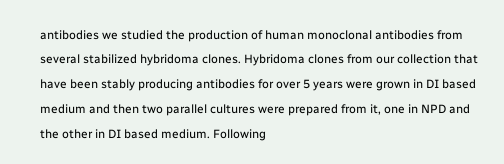antibodies we studied the production of human monoclonal antibodies from several stabilized hybridoma clones. Hybridoma clones from our collection that have been stably producing antibodies for over 5 years were grown in DI based medium and then two parallel cultures were prepared from it, one in NPD and the other in DI based medium. Following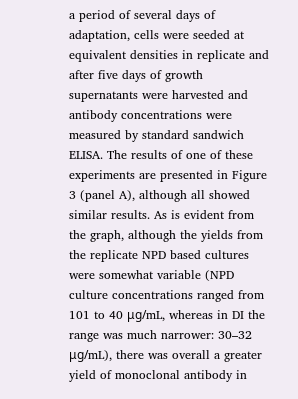a period of several days of adaptation, cells were seeded at equivalent densities in replicate and after five days of growth supernatants were harvested and antibody concentrations were measured by standard sandwich ELISA. The results of one of these experiments are presented in Figure 3 (panel A), although all showed similar results. As is evident from the graph, although the yields from the replicate NPD based cultures were somewhat variable (NPD culture concentrations ranged from 101 to 40 μg/mL, whereas in DI the range was much narrower: 30–32 μg/mL), there was overall a greater yield of monoclonal antibody in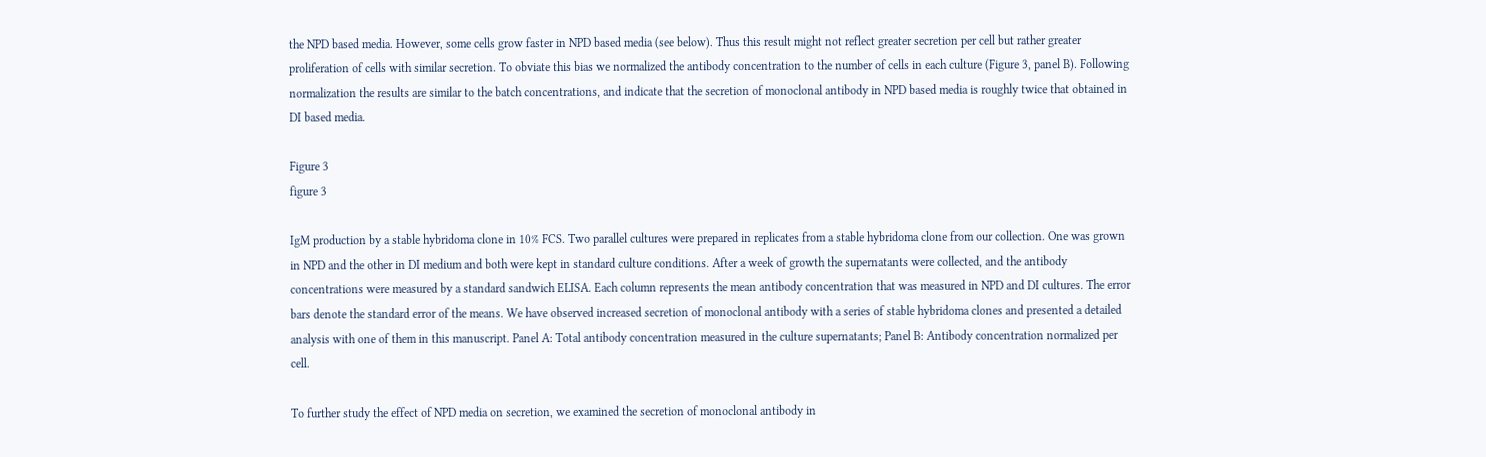the NPD based media. However, some cells grow faster in NPD based media (see below). Thus this result might not reflect greater secretion per cell but rather greater proliferation of cells with similar secretion. To obviate this bias we normalized the antibody concentration to the number of cells in each culture (Figure 3, panel B). Following normalization the results are similar to the batch concentrations, and indicate that the secretion of monoclonal antibody in NPD based media is roughly twice that obtained in DI based media.

Figure 3
figure 3

IgM production by a stable hybridoma clone in 10% FCS. Two parallel cultures were prepared in replicates from a stable hybridoma clone from our collection. One was grown in NPD and the other in DI medium and both were kept in standard culture conditions. After a week of growth the supernatants were collected, and the antibody concentrations were measured by a standard sandwich ELISA. Each column represents the mean antibody concentration that was measured in NPD and DI cultures. The error bars denote the standard error of the means. We have observed increased secretion of monoclonal antibody with a series of stable hybridoma clones and presented a detailed analysis with one of them in this manuscript. Panel A: Total antibody concentration measured in the culture supernatants; Panel B: Antibody concentration normalized per cell.

To further study the effect of NPD media on secretion, we examined the secretion of monoclonal antibody in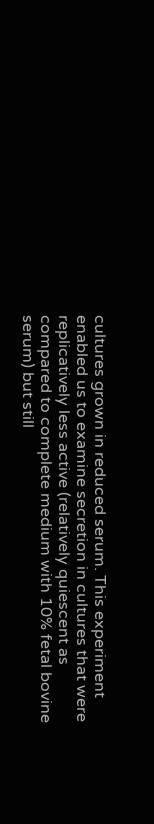cultures grown in reduced serum. This experiment enabled us to examine secretion in cultures that were replicatively less active (relatively quiescent as compared to complete medium with 10% fetal bovine serum) but still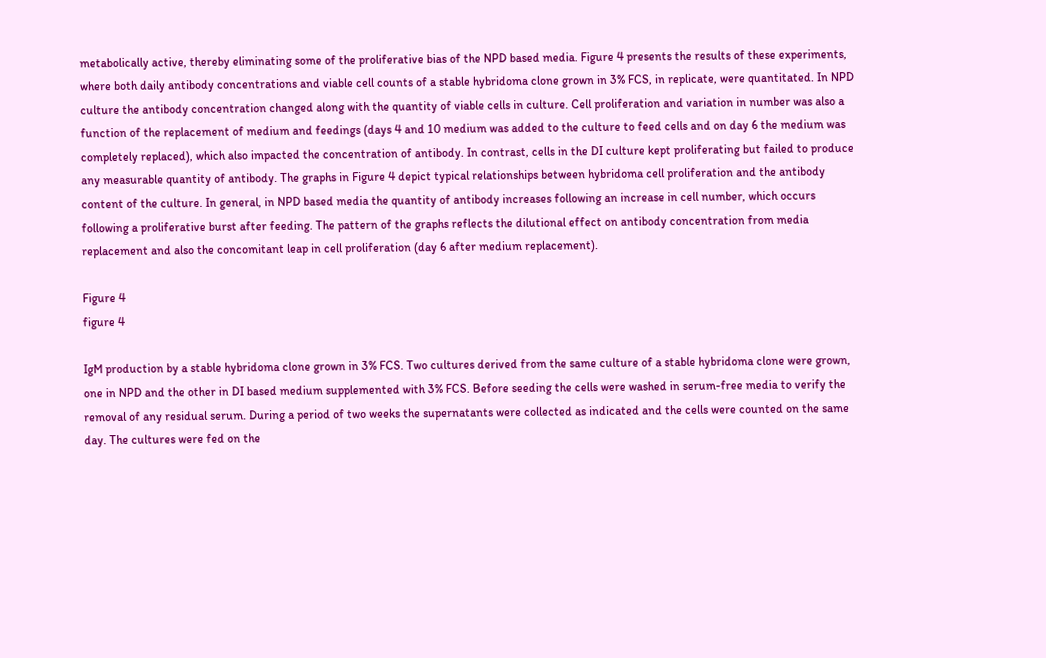metabolically active, thereby eliminating some of the proliferative bias of the NPD based media. Figure 4 presents the results of these experiments, where both daily antibody concentrations and viable cell counts of a stable hybridoma clone grown in 3% FCS, in replicate, were quantitated. In NPD culture the antibody concentration changed along with the quantity of viable cells in culture. Cell proliferation and variation in number was also a function of the replacement of medium and feedings (days 4 and 10 medium was added to the culture to feed cells and on day 6 the medium was completely replaced), which also impacted the concentration of antibody. In contrast, cells in the DI culture kept proliferating but failed to produce any measurable quantity of antibody. The graphs in Figure 4 depict typical relationships between hybridoma cell proliferation and the antibody content of the culture. In general, in NPD based media the quantity of antibody increases following an increase in cell number, which occurs following a proliferative burst after feeding. The pattern of the graphs reflects the dilutional effect on antibody concentration from media replacement and also the concomitant leap in cell proliferation (day 6 after medium replacement).

Figure 4
figure 4

IgM production by a stable hybridoma clone grown in 3% FCS. Two cultures derived from the same culture of a stable hybridoma clone were grown, one in NPD and the other in DI based medium supplemented with 3% FCS. Before seeding the cells were washed in serum-free media to verify the removal of any residual serum. During a period of two weeks the supernatants were collected as indicated and the cells were counted on the same day. The cultures were fed on the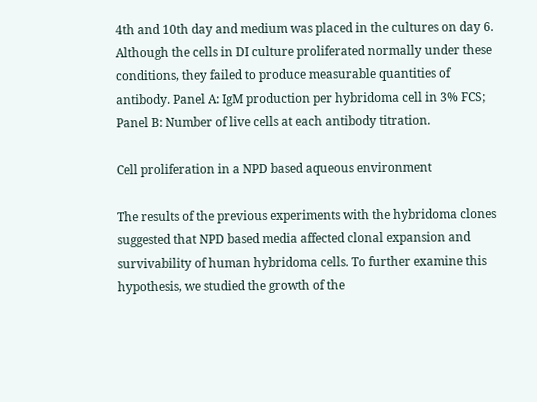4th and 10th day and medium was placed in the cultures on day 6. Although the cells in DI culture proliferated normally under these conditions, they failed to produce measurable quantities of antibody. Panel A: IgM production per hybridoma cell in 3% FCS; Panel B: Number of live cells at each antibody titration.

Cell proliferation in a NPD based aqueous environment

The results of the previous experiments with the hybridoma clones suggested that NPD based media affected clonal expansion and survivability of human hybridoma cells. To further examine this hypothesis, we studied the growth of the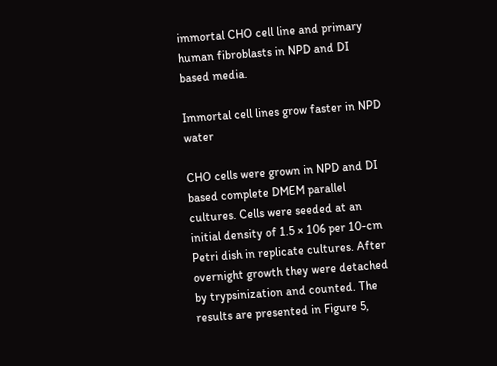immortal CHO cell line and primary human fibroblasts in NPD and DI based media.

Immortal cell lines grow faster in NPD water

CHO cells were grown in NPD and DI based complete DMEM parallel cultures. Cells were seeded at an initial density of 1.5 × 106 per 10-cm Petri dish in replicate cultures. After overnight growth they were detached by trypsinization and counted. The results are presented in Figure 5,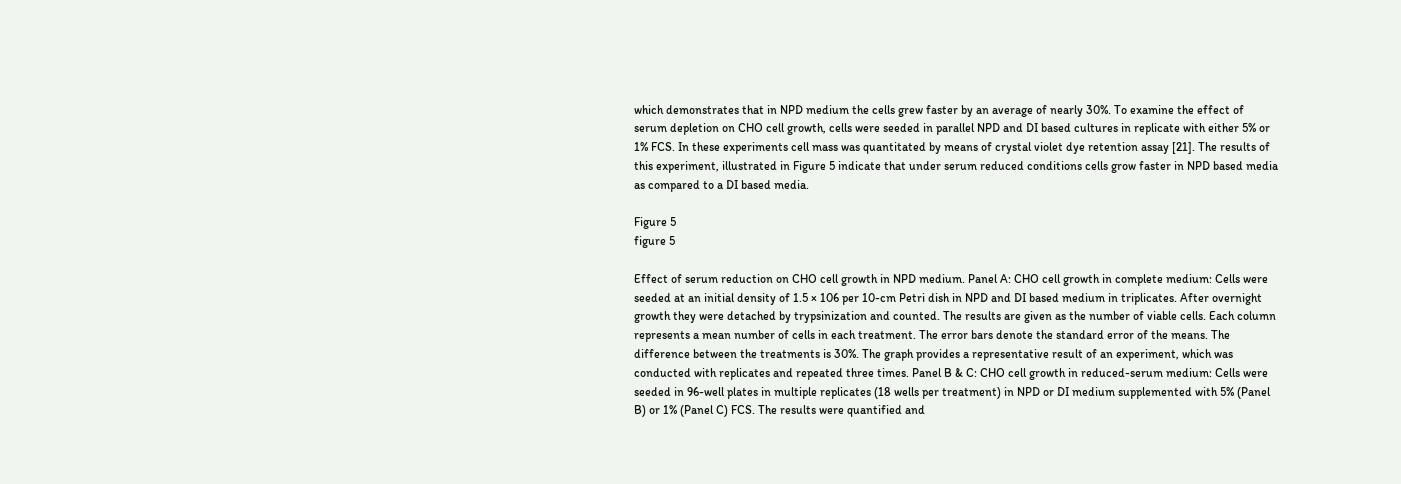which demonstrates that in NPD medium the cells grew faster by an average of nearly 30%. To examine the effect of serum depletion on CHO cell growth, cells were seeded in parallel NPD and DI based cultures in replicate with either 5% or 1% FCS. In these experiments cell mass was quantitated by means of crystal violet dye retention assay [21]. The results of this experiment, illustrated in Figure 5 indicate that under serum reduced conditions cells grow faster in NPD based media as compared to a DI based media.

Figure 5
figure 5

Effect of serum reduction on CHO cell growth in NPD medium. Panel A: CHO cell growth in complete medium: Cells were seeded at an initial density of 1.5 × 106 per 10-cm Petri dish in NPD and DI based medium in triplicates. After overnight growth they were detached by trypsinization and counted. The results are given as the number of viable cells. Each column represents a mean number of cells in each treatment. The error bars denote the standard error of the means. The difference between the treatments is 30%. The graph provides a representative result of an experiment, which was conducted with replicates and repeated three times. Panel B & C: CHO cell growth in reduced-serum medium: Cells were seeded in 96-well plates in multiple replicates (18 wells per treatment) in NPD or DI medium supplemented with 5% (Panel B) or 1% (Panel C) FCS. The results were quantified and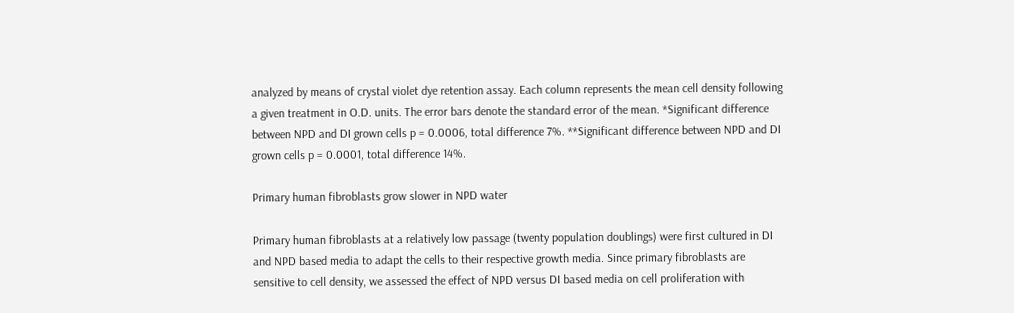analyzed by means of crystal violet dye retention assay. Each column represents the mean cell density following a given treatment in O.D. units. The error bars denote the standard error of the mean. *Significant difference between NPD and DI grown cells p = 0.0006, total difference 7%. **Significant difference between NPD and DI grown cells p = 0.0001, total difference 14%.

Primary human fibroblasts grow slower in NPD water

Primary human fibroblasts at a relatively low passage (twenty population doublings) were first cultured in DI and NPD based media to adapt the cells to their respective growth media. Since primary fibroblasts are sensitive to cell density, we assessed the effect of NPD versus DI based media on cell proliferation with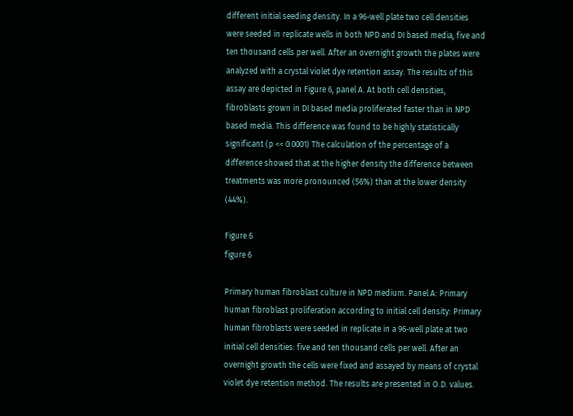different initial seeding density. In a 96-well plate two cell densities were seeded in replicate wells in both NPD and DI based media, five and ten thousand cells per well. After an overnight growth the plates were analyzed with a crystal violet dye retention assay. The results of this assay are depicted in Figure 6, panel A. At both cell densities, fibroblasts grown in DI based media proliferated faster than in NPD based media. This difference was found to be highly statistically significant (p << 0.0001) The calculation of the percentage of a difference showed that at the higher density the difference between treatments was more pronounced (56%) than at the lower density (44%).

Figure 6
figure 6

Primary human fibroblast culture in NPD medium. Panel A: Primary human fibroblast proliferation according to initial cell density: Primary human fibroblasts were seeded in replicate in a 96-well plate at two initial cell densities: five and ten thousand cells per well. After an overnight growth the cells were fixed and assayed by means of crystal violet dye retention method. The results are presented in O.D. values.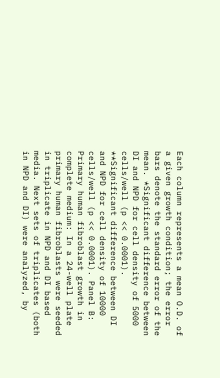Each column represents a mean O.D. of a given growth condition; the error bars denote the standard error of the mean. *Significant difference between DI and NPD for cell density of 5000 cells/well (p << 0.0001). **Significant difference between DI and NPD for cell density of 10000 cells/well (p << 0.0001). Panel B: Primary human fibroblast growth in complete medium: In a 24-well plate primary human fibroblasts were seeded in triplicate in NPD and DI based media. Next sets of triplicates (both in NPD and DI) were analyzed, by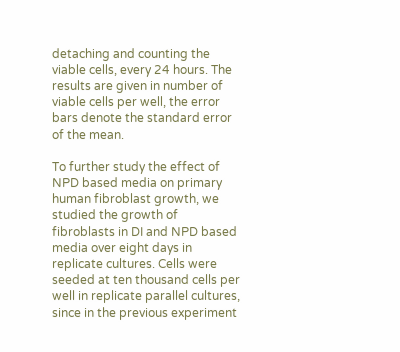detaching and counting the viable cells, every 24 hours. The results are given in number of viable cells per well, the error bars denote the standard error of the mean.

To further study the effect of NPD based media on primary human fibroblast growth, we studied the growth of fibroblasts in DI and NPD based media over eight days in replicate cultures. Cells were seeded at ten thousand cells per well in replicate parallel cultures, since in the previous experiment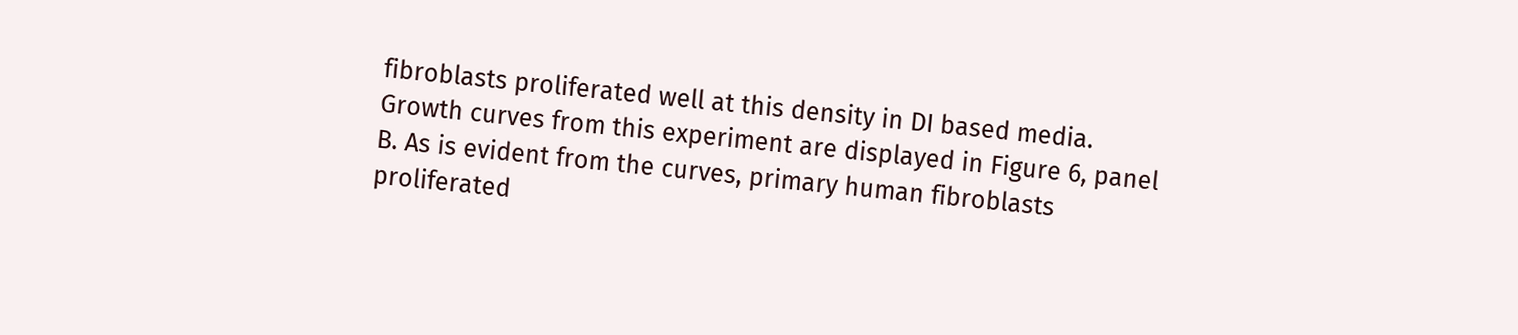fibroblasts proliferated well at this density in DI based media. Growth curves from this experiment are displayed in Figure 6, panel B. As is evident from the curves, primary human fibroblasts proliferated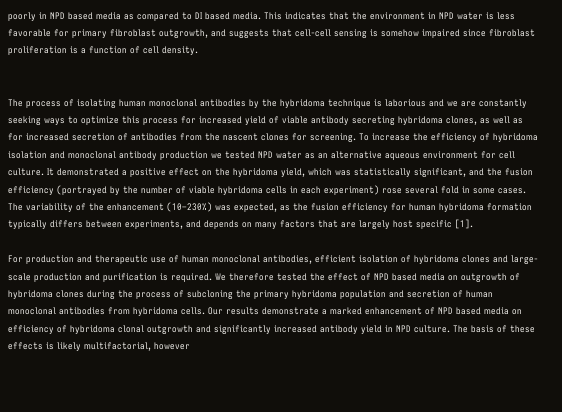poorly in NPD based media as compared to DI based media. This indicates that the environment in NPD water is less favorable for primary fibroblast outgrowth, and suggests that cell-cell sensing is somehow impaired since fibroblast proliferation is a function of cell density.


The process of isolating human monoclonal antibodies by the hybridoma technique is laborious and we are constantly seeking ways to optimize this process for increased yield of viable antibody secreting hybridoma clones, as well as for increased secretion of antibodies from the nascent clones for screening. To increase the efficiency of hybridoma isolation and monoclonal antibody production we tested NPD water as an alternative aqueous environment for cell culture. It demonstrated a positive effect on the hybridoma yield, which was statistically significant, and the fusion efficiency (portrayed by the number of viable hybridoma cells in each experiment) rose several fold in some cases. The variability of the enhancement (10–230%) was expected, as the fusion efficiency for human hybridoma formation typically differs between experiments, and depends on many factors that are largely host specific [1].

For production and therapeutic use of human monoclonal antibodies, efficient isolation of hybridoma clones and large-scale production and purification is required. We therefore tested the effect of NPD based media on outgrowth of hybridoma clones during the process of subcloning the primary hybridoma population and secretion of human monoclonal antibodies from hybridoma cells. Our results demonstrate a marked enhancement of NPD based media on efficiency of hybridoma clonal outgrowth and significantly increased antibody yield in NPD culture. The basis of these effects is likely multifactorial, however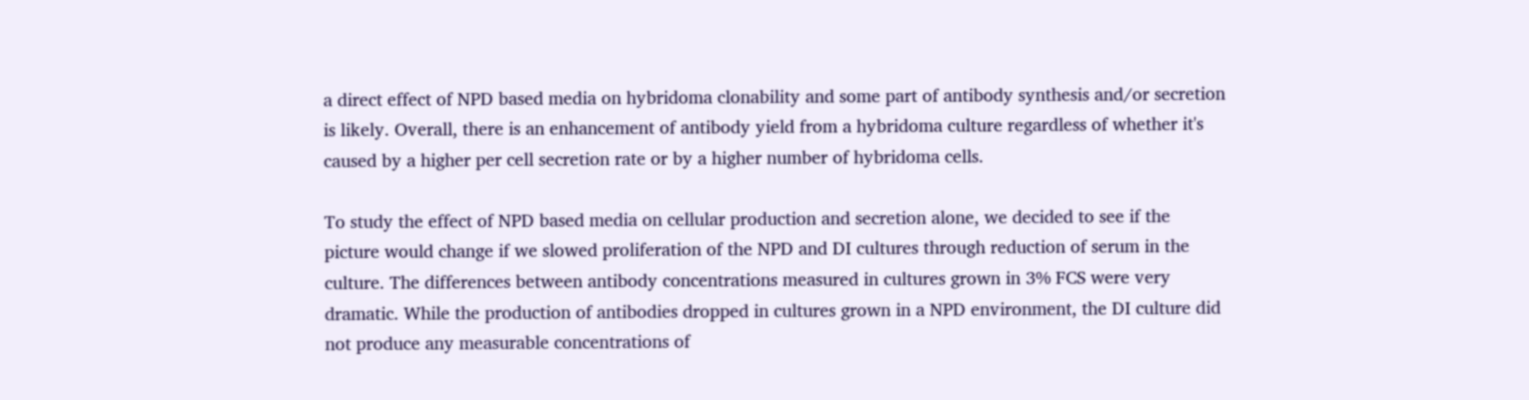a direct effect of NPD based media on hybridoma clonability and some part of antibody synthesis and/or secretion is likely. Overall, there is an enhancement of antibody yield from a hybridoma culture regardless of whether it's caused by a higher per cell secretion rate or by a higher number of hybridoma cells.

To study the effect of NPD based media on cellular production and secretion alone, we decided to see if the picture would change if we slowed proliferation of the NPD and DI cultures through reduction of serum in the culture. The differences between antibody concentrations measured in cultures grown in 3% FCS were very dramatic. While the production of antibodies dropped in cultures grown in a NPD environment, the DI culture did not produce any measurable concentrations of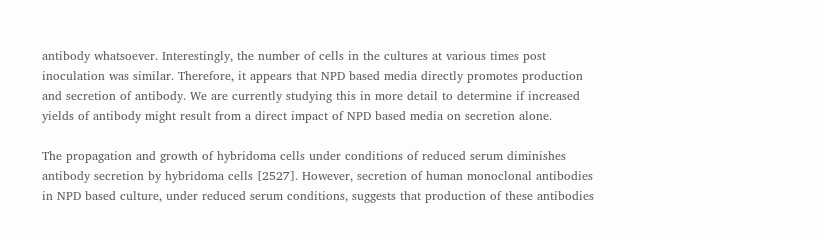antibody whatsoever. Interestingly, the number of cells in the cultures at various times post inoculation was similar. Therefore, it appears that NPD based media directly promotes production and secretion of antibody. We are currently studying this in more detail to determine if increased yields of antibody might result from a direct impact of NPD based media on secretion alone.

The propagation and growth of hybridoma cells under conditions of reduced serum diminishes antibody secretion by hybridoma cells [2527]. However, secretion of human monoclonal antibodies in NPD based culture, under reduced serum conditions, suggests that production of these antibodies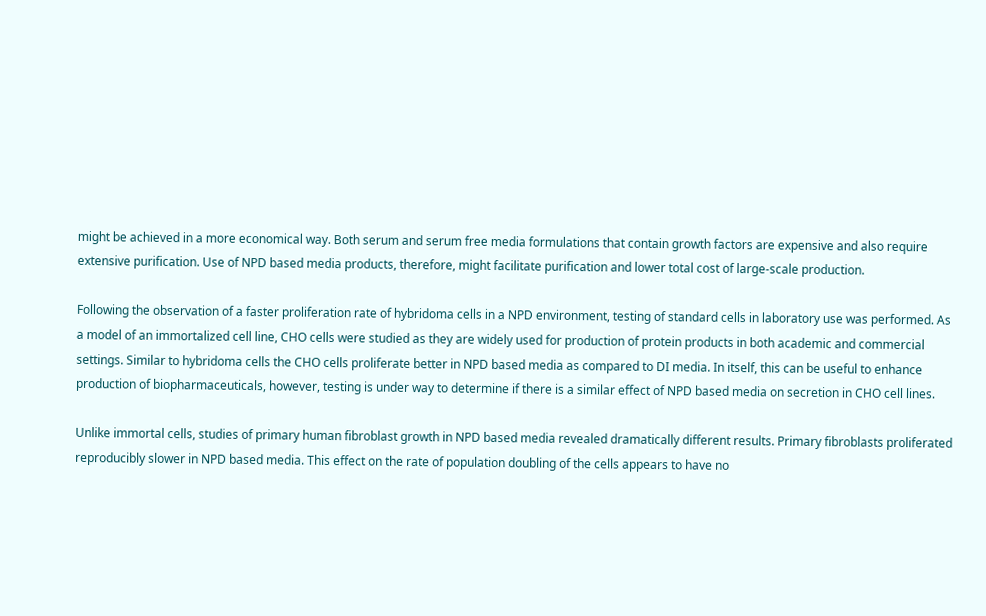might be achieved in a more economical way. Both serum and serum free media formulations that contain growth factors are expensive and also require extensive purification. Use of NPD based media products, therefore, might facilitate purification and lower total cost of large-scale production.

Following the observation of a faster proliferation rate of hybridoma cells in a NPD environment, testing of standard cells in laboratory use was performed. As a model of an immortalized cell line, CHO cells were studied as they are widely used for production of protein products in both academic and commercial settings. Similar to hybridoma cells the CHO cells proliferate better in NPD based media as compared to DI media. In itself, this can be useful to enhance production of biopharmaceuticals, however, testing is under way to determine if there is a similar effect of NPD based media on secretion in CHO cell lines.

Unlike immortal cells, studies of primary human fibroblast growth in NPD based media revealed dramatically different results. Primary fibroblasts proliferated reproducibly slower in NPD based media. This effect on the rate of population doubling of the cells appears to have no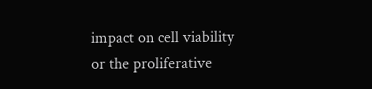impact on cell viability or the proliferative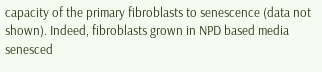capacity of the primary fibroblasts to senescence (data not shown). Indeed, fibroblasts grown in NPD based media senesced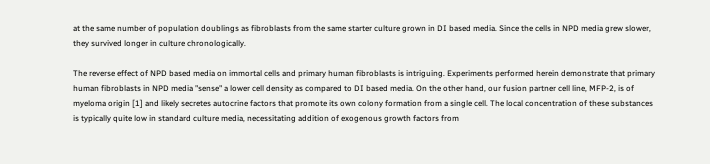at the same number of population doublings as fibroblasts from the same starter culture grown in DI based media. Since the cells in NPD media grew slower, they survived longer in culture chronologically.

The reverse effect of NPD based media on immortal cells and primary human fibroblasts is intriguing. Experiments performed herein demonstrate that primary human fibroblasts in NPD media "sense" a lower cell density as compared to DI based media. On the other hand, our fusion partner cell line, MFP-2, is of myeloma origin [1] and likely secretes autocrine factors that promote its own colony formation from a single cell. The local concentration of these substances is typically quite low in standard culture media, necessitating addition of exogenous growth factors from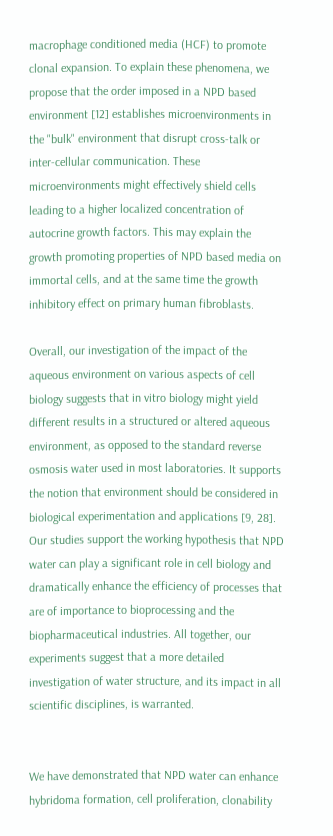macrophage conditioned media (HCF) to promote clonal expansion. To explain these phenomena, we propose that the order imposed in a NPD based environment [12] establishes microenvironments in the "bulk" environment that disrupt cross-talk or inter-cellular communication. These microenvironments might effectively shield cells leading to a higher localized concentration of autocrine growth factors. This may explain the growth promoting properties of NPD based media on immortal cells, and at the same time the growth inhibitory effect on primary human fibroblasts.

Overall, our investigation of the impact of the aqueous environment on various aspects of cell biology suggests that in vitro biology might yield different results in a structured or altered aqueous environment, as opposed to the standard reverse osmosis water used in most laboratories. It supports the notion that environment should be considered in biological experimentation and applications [9, 28]. Our studies support the working hypothesis that NPD water can play a significant role in cell biology and dramatically enhance the efficiency of processes that are of importance to bioprocessing and the biopharmaceutical industries. All together, our experiments suggest that a more detailed investigation of water structure, and its impact in all scientific disciplines, is warranted.


We have demonstrated that NPD water can enhance hybridoma formation, cell proliferation, clonability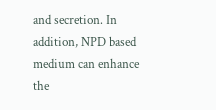and secretion. In addition, NPD based medium can enhance the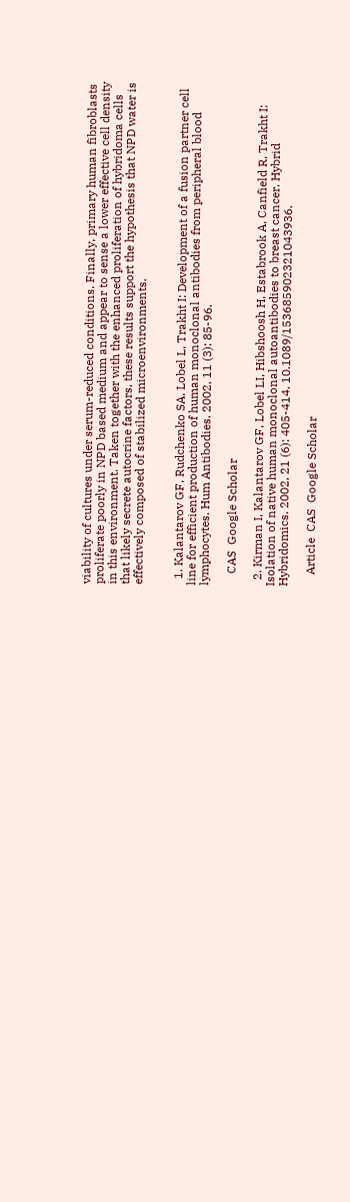viability of cultures under serum-reduced conditions. Finally, primary human fibroblasts proliferate poorly in NPD based medium and appear to sense a lower effective cell density in this environment. Taken together with the enhanced proliferation of hybridoma cells that likely secrete autocrine factors, these results support the hypothesis that NPD water is effectively composed of stabilized microenvironments.


  1. Kalantarov GF, Rudchenko SA, Lobel L, Trakht I: Development of a fusion partner cell line for efficient production of human monoclonal antibodies from peripheral blood lymphocytes. Hum Antibodies. 2002, 11 (3): 85-96.

    CAS  Google Scholar

  2. Kirman I, Kalantarov GF, Lobel LI, Hibshoosh H, Estabrook A, Canfield R, Trakht I: Isolation of native human monoclonal autoantibodies to breast cancer. Hybrid Hybridomics. 2002, 21 (6): 405-414. 10.1089/153685902321043936.

    Article  CAS  Google Scholar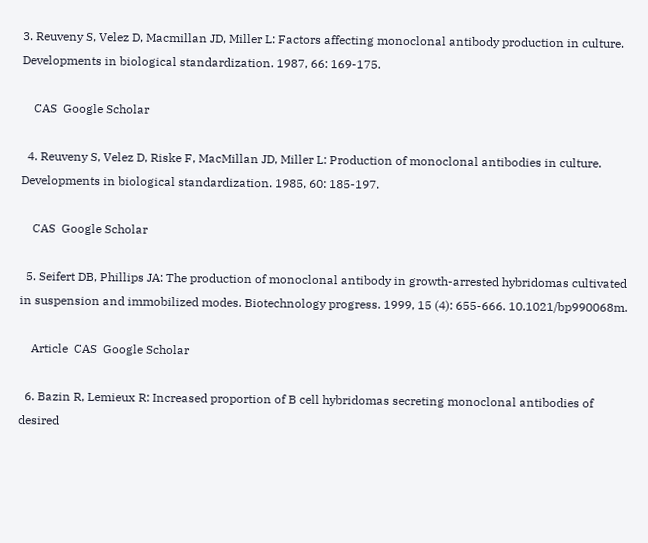3. Reuveny S, Velez D, Macmillan JD, Miller L: Factors affecting monoclonal antibody production in culture. Developments in biological standardization. 1987, 66: 169-175.

    CAS  Google Scholar

  4. Reuveny S, Velez D, Riske F, MacMillan JD, Miller L: Production of monoclonal antibodies in culture. Developments in biological standardization. 1985, 60: 185-197.

    CAS  Google Scholar

  5. Seifert DB, Phillips JA: The production of monoclonal antibody in growth-arrested hybridomas cultivated in suspension and immobilized modes. Biotechnology progress. 1999, 15 (4): 655-666. 10.1021/bp990068m.

    Article  CAS  Google Scholar

  6. Bazin R, Lemieux R: Increased proportion of B cell hybridomas secreting monoclonal antibodies of desired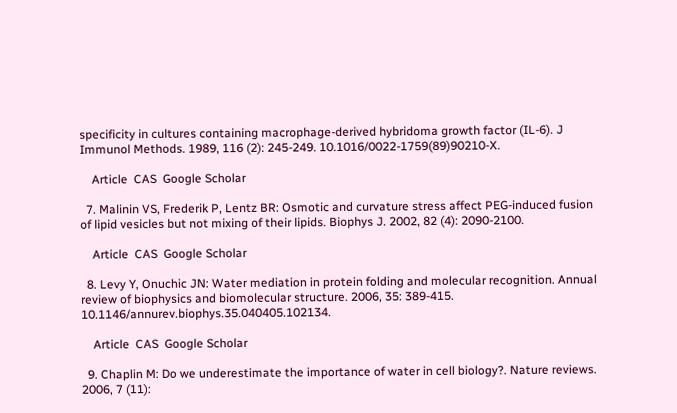specificity in cultures containing macrophage-derived hybridoma growth factor (IL-6). J Immunol Methods. 1989, 116 (2): 245-249. 10.1016/0022-1759(89)90210-X.

    Article  CAS  Google Scholar

  7. Malinin VS, Frederik P, Lentz BR: Osmotic and curvature stress affect PEG-induced fusion of lipid vesicles but not mixing of their lipids. Biophys J. 2002, 82 (4): 2090-2100.

    Article  CAS  Google Scholar

  8. Levy Y, Onuchic JN: Water mediation in protein folding and molecular recognition. Annual review of biophysics and biomolecular structure. 2006, 35: 389-415. 10.1146/annurev.biophys.35.040405.102134.

    Article  CAS  Google Scholar

  9. Chaplin M: Do we underestimate the importance of water in cell biology?. Nature reviews. 2006, 7 (11):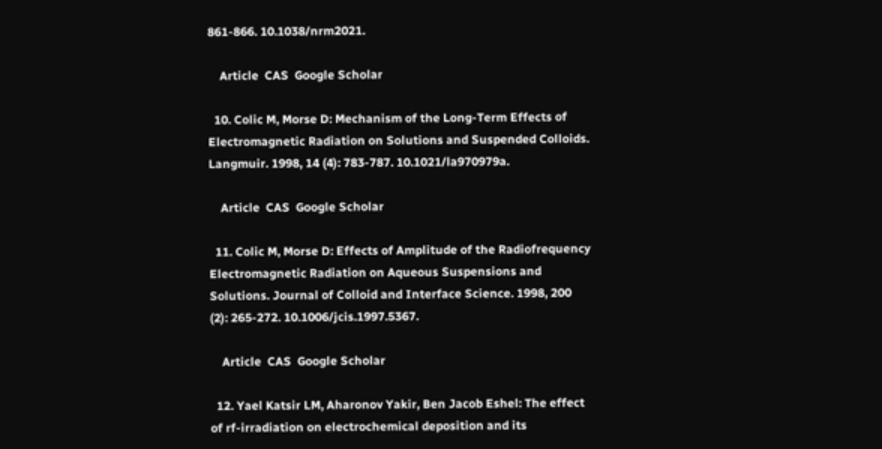861-866. 10.1038/nrm2021.

    Article  CAS  Google Scholar

  10. Colic M, Morse D: Mechanism of the Long-Term Effects of Electromagnetic Radiation on Solutions and Suspended Colloids. Langmuir. 1998, 14 (4): 783-787. 10.1021/la970979a.

    Article  CAS  Google Scholar

  11. Colic M, Morse D: Effects of Amplitude of the Radiofrequency Electromagnetic Radiation on Aqueous Suspensions and Solutions. Journal of Colloid and Interface Science. 1998, 200 (2): 265-272. 10.1006/jcis.1997.5367.

    Article  CAS  Google Scholar

  12. Yael Katsir LM, Aharonov Yakir, Ben Jacob Eshel: The effect of rf-irradiation on electrochemical deposition and its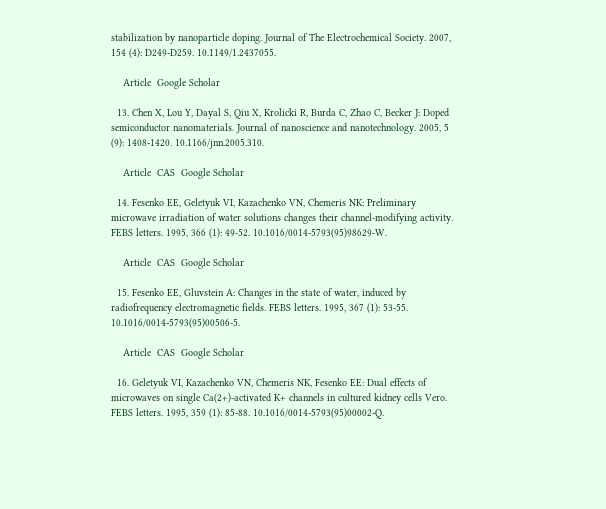stabilization by nanoparticle doping. Journal of The Electrochemical Society. 2007, 154 (4): D249-D259. 10.1149/1.2437055.

    Article  Google Scholar

  13. Chen X, Lou Y, Dayal S, Qiu X, Krolicki R, Burda C, Zhao C, Becker J: Doped semiconductor nanomaterials. Journal of nanoscience and nanotechnology. 2005, 5 (9): 1408-1420. 10.1166/jnn.2005.310.

    Article  CAS  Google Scholar

  14. Fesenko EE, Geletyuk VI, Kazachenko VN, Chemeris NK: Preliminary microwave irradiation of water solutions changes their channel-modifying activity. FEBS letters. 1995, 366 (1): 49-52. 10.1016/0014-5793(95)98629-W.

    Article  CAS  Google Scholar

  15. Fesenko EE, Gluvstein A: Changes in the state of water, induced by radiofrequency electromagnetic fields. FEBS letters. 1995, 367 (1): 53-55. 10.1016/0014-5793(95)00506-5.

    Article  CAS  Google Scholar

  16. Geletyuk VI, Kazachenko VN, Chemeris NK, Fesenko EE: Dual effects of microwaves on single Ca(2+)-activated K+ channels in cultured kidney cells Vero. FEBS letters. 1995, 359 (1): 85-88. 10.1016/0014-5793(95)00002-Q.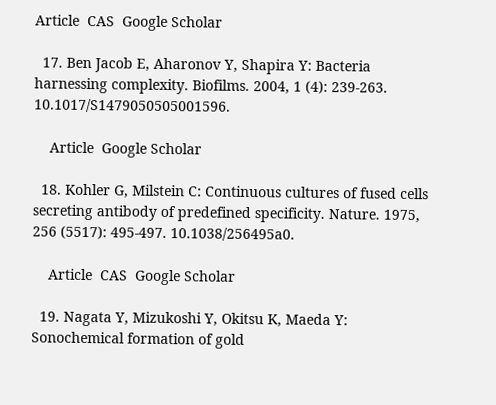Article  CAS  Google Scholar

  17. Ben Jacob E, Aharonov Y, Shapira Y: Bacteria harnessing complexity. Biofilms. 2004, 1 (4): 239-263. 10.1017/S1479050505001596.

    Article  Google Scholar

  18. Kohler G, Milstein C: Continuous cultures of fused cells secreting antibody of predefined specificity. Nature. 1975, 256 (5517): 495-497. 10.1038/256495a0.

    Article  CAS  Google Scholar

  19. Nagata Y, Mizukoshi Y, Okitsu K, Maeda Y: Sonochemical formation of gold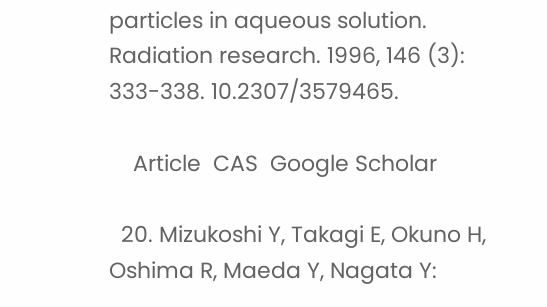particles in aqueous solution. Radiation research. 1996, 146 (3): 333-338. 10.2307/3579465.

    Article  CAS  Google Scholar

  20. Mizukoshi Y, Takagi E, Okuno H, Oshima R, Maeda Y, Nagata Y: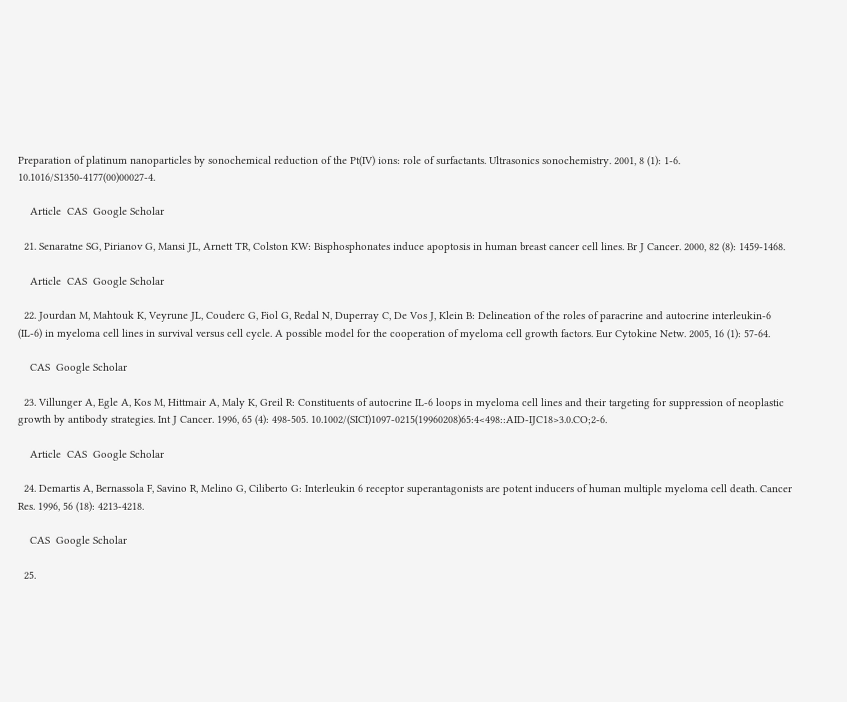Preparation of platinum nanoparticles by sonochemical reduction of the Pt(IV) ions: role of surfactants. Ultrasonics sonochemistry. 2001, 8 (1): 1-6. 10.1016/S1350-4177(00)00027-4.

    Article  CAS  Google Scholar

  21. Senaratne SG, Pirianov G, Mansi JL, Arnett TR, Colston KW: Bisphosphonates induce apoptosis in human breast cancer cell lines. Br J Cancer. 2000, 82 (8): 1459-1468.

    Article  CAS  Google Scholar

  22. Jourdan M, Mahtouk K, Veyrune JL, Couderc G, Fiol G, Redal N, Duperray C, De Vos J, Klein B: Delineation of the roles of paracrine and autocrine interleukin-6 (IL-6) in myeloma cell lines in survival versus cell cycle. A possible model for the cooperation of myeloma cell growth factors. Eur Cytokine Netw. 2005, 16 (1): 57-64.

    CAS  Google Scholar

  23. Villunger A, Egle A, Kos M, Hittmair A, Maly K, Greil R: Constituents of autocrine IL-6 loops in myeloma cell lines and their targeting for suppression of neoplastic growth by antibody strategies. Int J Cancer. 1996, 65 (4): 498-505. 10.1002/(SICI)1097-0215(19960208)65:4<498::AID-IJC18>3.0.CO;2-6.

    Article  CAS  Google Scholar

  24. Demartis A, Bernassola F, Savino R, Melino G, Ciliberto G: Interleukin 6 receptor superantagonists are potent inducers of human multiple myeloma cell death. Cancer Res. 1996, 56 (18): 4213-4218.

    CAS  Google Scholar

  25.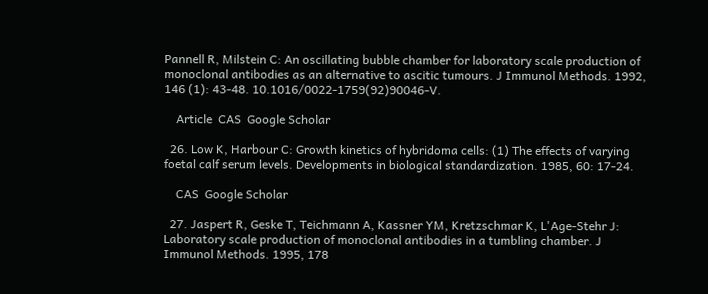Pannell R, Milstein C: An oscillating bubble chamber for laboratory scale production of monoclonal antibodies as an alternative to ascitic tumours. J Immunol Methods. 1992, 146 (1): 43-48. 10.1016/0022-1759(92)90046-V.

    Article  CAS  Google Scholar

  26. Low K, Harbour C: Growth kinetics of hybridoma cells: (1) The effects of varying foetal calf serum levels. Developments in biological standardization. 1985, 60: 17-24.

    CAS  Google Scholar

  27. Jaspert R, Geske T, Teichmann A, Kassner YM, Kretzschmar K, L'Age-Stehr J: Laboratory scale production of monoclonal antibodies in a tumbling chamber. J Immunol Methods. 1995, 178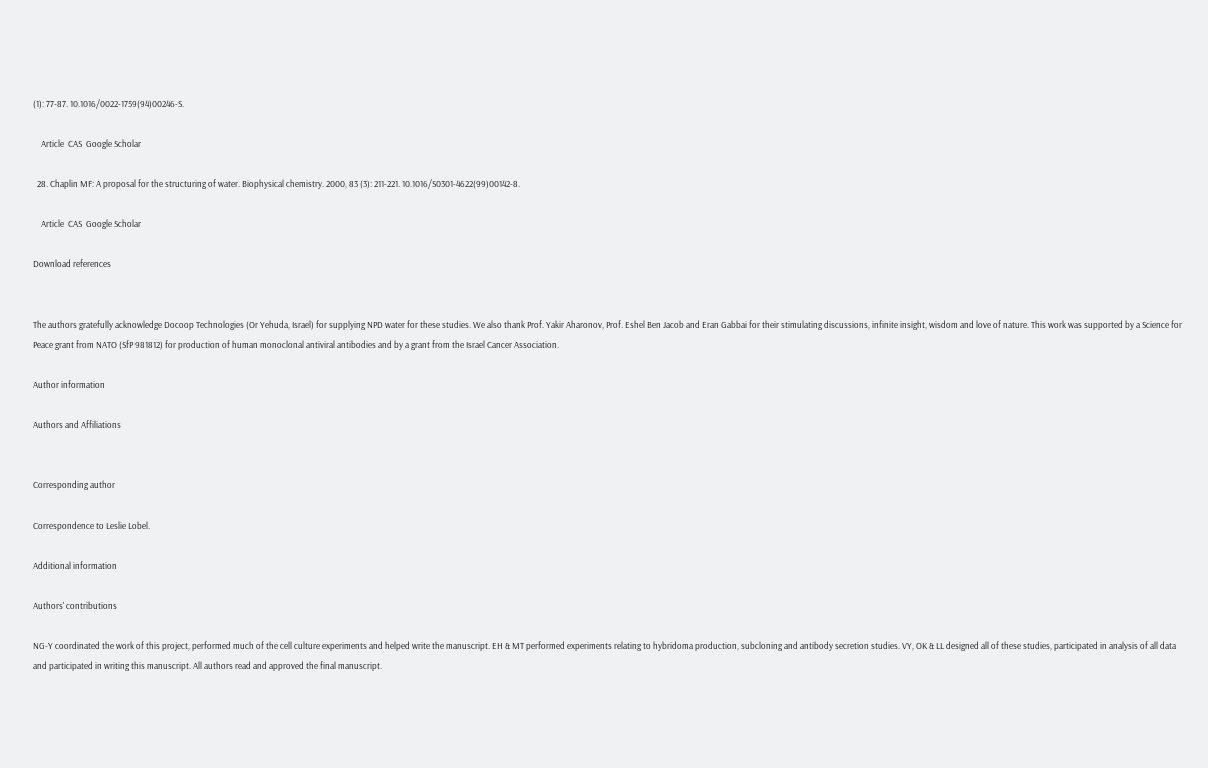(1): 77-87. 10.1016/0022-1759(94)00246-S.

    Article  CAS  Google Scholar

  28. Chaplin MF: A proposal for the structuring of water. Biophysical chemistry. 2000, 83 (3): 211-221. 10.1016/S0301-4622(99)00142-8.

    Article  CAS  Google Scholar

Download references


The authors gratefully acknowledge Docoop Technologies (Or Yehuda, Israel) for supplying NPD water for these studies. We also thank Prof. Yakir Aharonov, Prof. Eshel Ben Jacob and Eran Gabbai for their stimulating discussions, infinite insight, wisdom and love of nature. This work was supported by a Science for Peace grant from NATO (SfP 981812) for production of human monoclonal antiviral antibodies and by a grant from the Israel Cancer Association.

Author information

Authors and Affiliations


Corresponding author

Correspondence to Leslie Lobel.

Additional information

Authors' contributions

NG-Y coordinated the work of this project, performed much of the cell culture experiments and helped write the manuscript. EH & MT performed experiments relating to hybridoma production, subcloning and antibody secretion studies. VY, OK & LL designed all of these studies, participated in analysis of all data and participated in writing this manuscript. All authors read and approved the final manuscript.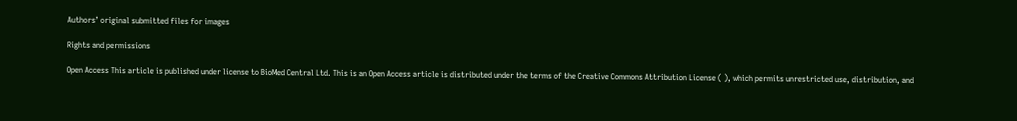Authors’ original submitted files for images

Rights and permissions

Open Access This article is published under license to BioMed Central Ltd. This is an Open Access article is distributed under the terms of the Creative Commons Attribution License ( ), which permits unrestricted use, distribution, and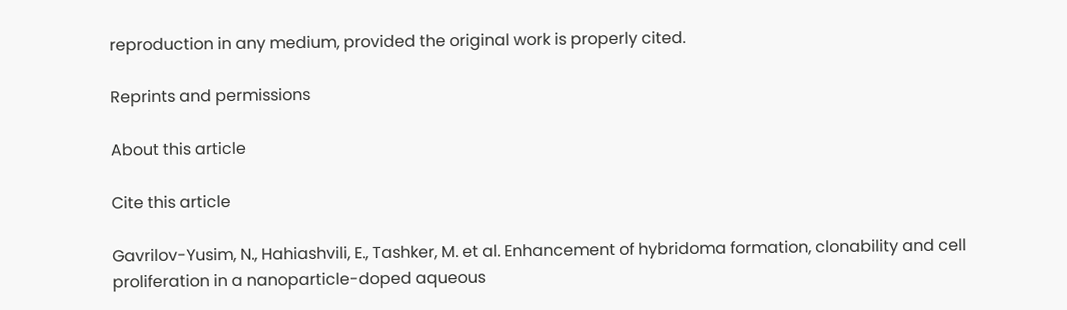reproduction in any medium, provided the original work is properly cited.

Reprints and permissions

About this article

Cite this article

Gavrilov-Yusim, N., Hahiashvili, E., Tashker, M. et al. Enhancement of hybridoma formation, clonability and cell proliferation in a nanoparticle-doped aqueous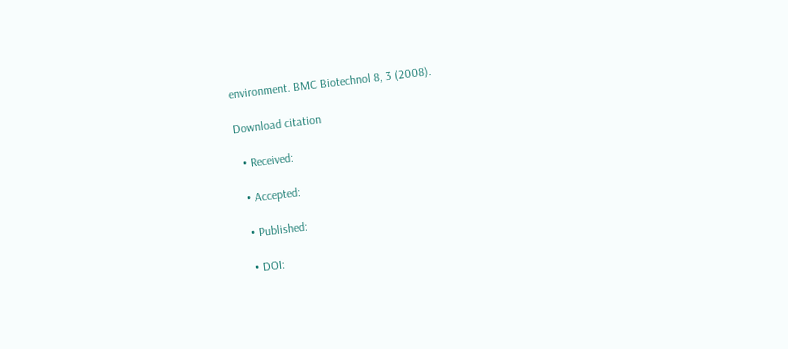environment. BMC Biotechnol 8, 3 (2008).

Download citation

  • Received:

  • Accepted:

  • Published:

  • DOI: